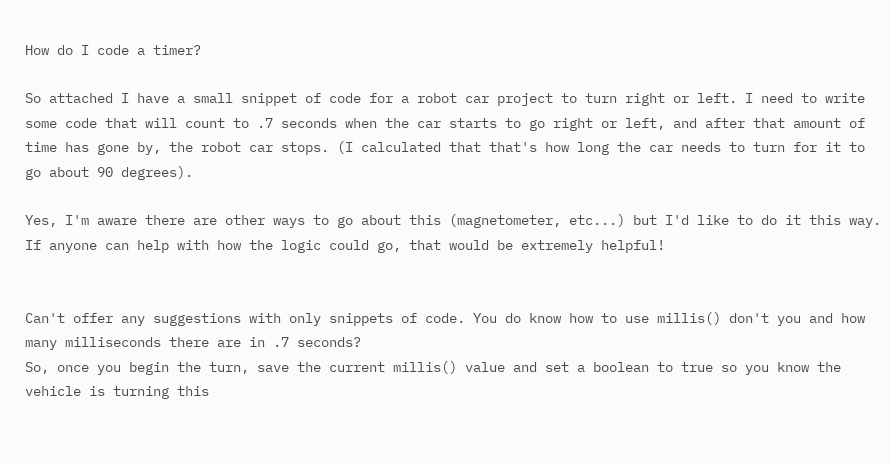How do I code a timer?

So attached I have a small snippet of code for a robot car project to turn right or left. I need to write some code that will count to .7 seconds when the car starts to go right or left, and after that amount of time has gone by, the robot car stops. (I calculated that that's how long the car needs to turn for it to go about 90 degrees).

Yes, I'm aware there are other ways to go about this (magnetometer, etc...) but I'd like to do it this way. If anyone can help with how the logic could go, that would be extremely helpful!


Can't offer any suggestions with only snippets of code. You do know how to use millis() don't you and how many milliseconds there are in .7 seconds?
So, once you begin the turn, save the current millis() value and set a boolean to true so you know the vehicle is turning this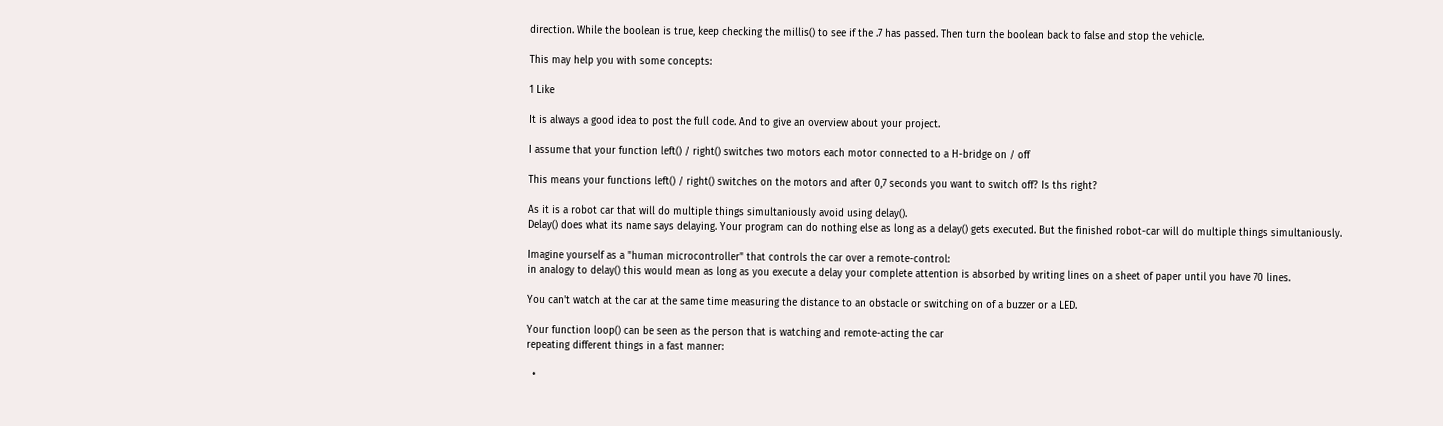direction. While the boolean is true, keep checking the millis() to see if the .7 has passed. Then turn the boolean back to false and stop the vehicle.

This may help you with some concepts:

1 Like

It is always a good idea to post the full code. And to give an overview about your project.

I assume that your function left() / right() switches two motors each motor connected to a H-bridge on / off

This means your functions left() / right() switches on the motors and after 0,7 seconds you want to switch off? Is ths right?

As it is a robot car that will do multiple things simultaniously avoid using delay().
Delay() does what its name says delaying. Your program can do nothing else as long as a delay() gets executed. But the finished robot-car will do multiple things simultaniously.

Imagine yourself as a "human microcontroller" that controls the car over a remote-control:
in analogy to delay() this would mean as long as you execute a delay your complete attention is absorbed by writing lines on a sheet of paper until you have 70 lines.

You can't watch at the car at the same time measuring the distance to an obstacle or switching on of a buzzer or a LED.

Your function loop() can be seen as the person that is watching and remote-acting the car
repeating different things in a fast manner:

  •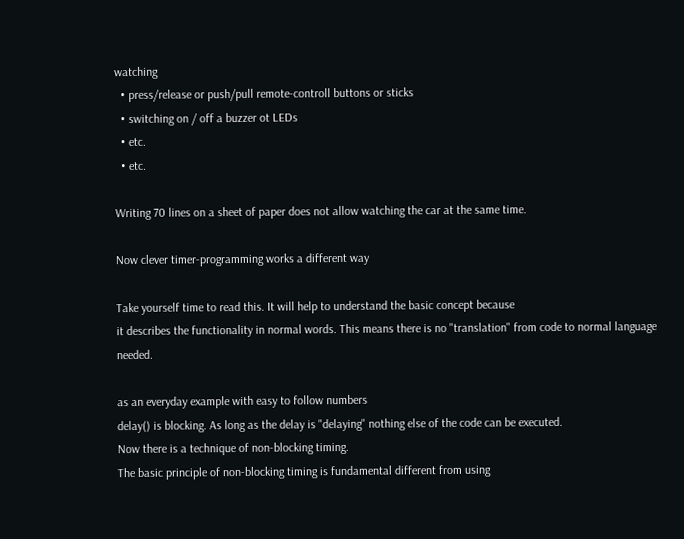watching
  • press/release or push/pull remote-controll buttons or sticks
  • switching on / off a buzzer ot LEDs
  • etc.
  • etc.

Writing 70 lines on a sheet of paper does not allow watching the car at the same time.

Now clever timer-programming works a different way

Take yourself time to read this. It will help to understand the basic concept because
it describes the functionality in normal words. This means there is no "translation" from code to normal language needed.

as an everyday example with easy to follow numbers
delay() is blocking. As long as the delay is "delaying" nothing else of the code can be executed.
Now there is a technique of non-blocking timing.
The basic principle of non-blocking timing is fundamental different from using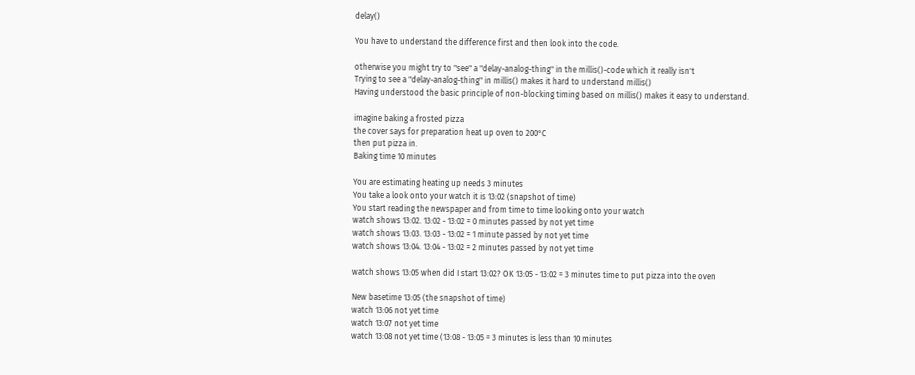delay()

You have to understand the difference first and then look into the code.

otherwise you might try to "see" a "delay-analog-thing" in the millis()-code which it really isn't
Trying to see a "delay-analog-thing" in millis() makes it hard to understand millis()
Having understood the basic principle of non-blocking timing based on millis() makes it easy to understand.

imagine baking a frosted pizza
the cover says for preparation heat up oven to 200°C
then put pizza in.
Baking time 10 minutes

You are estimating heating up needs 3 minutes
You take a look onto your watch it is 13:02 (snapshot of time)
You start reading the newspaper and from time to time looking onto your watch
watch shows 13:02. 13:02 - 13:02 = 0 minutes passed by not yet time
watch shows 13:03. 13:03 - 13:02 = 1 minute passed by not yet time
watch shows 13:04. 13:04 - 13:02 = 2 minutes passed by not yet time

watch shows 13:05 when did I start 13:02? OK 13:05 - 13:02 = 3 minutes time to put pizza into the oven

New basetime 13:05 (the snapshot of time)
watch 13:06 not yet time
watch 13:07 not yet time
watch 13:08 not yet time (13:08 - 13:05 = 3 minutes is less than 10 minutes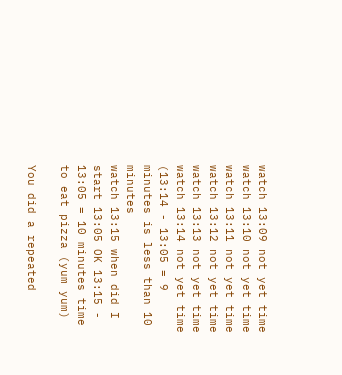watch 13:09 not yet time
watch 13:10 not yet time
watch 13:11 not yet time
watch 13:12 not yet time
watch 13:13 not yet time
watch 13:14 not yet time (13:14 - 13:05 = 9 minutes is less than 10 minutes
watch 13:15 when did I start 13:05 OK 13:15 - 13:05 = 10 minutes time to eat pizza (yum yum)

You did a repeated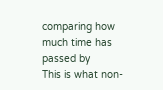comparing how much time has passed by
This is what non-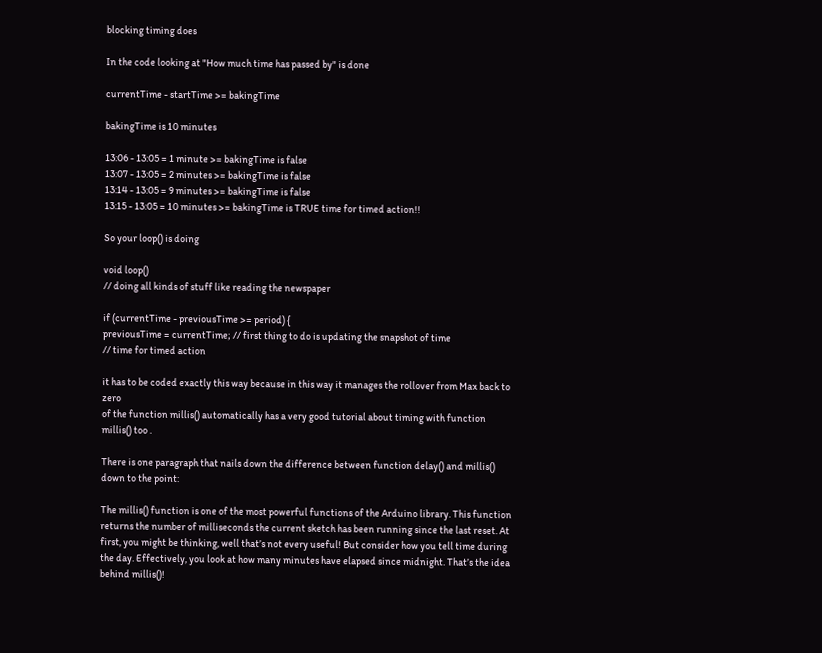blocking timing does

In the code looking at "How much time has passed by" is done

currentTime - startTime >= bakingTime

bakingTime is 10 minutes

13:06 - 13:05 = 1 minute >= bakingTime is false
13:07 - 13:05 = 2 minutes >= bakingTime is false
13:14 - 13:05 = 9 minutes >= bakingTime is false
13:15 - 13:05 = 10 minutes >= bakingTime is TRUE time for timed action!!

So your loop() is doing

void loop()
// doing all kinds of stuff like reading the newspaper

if (currentTime - previousTime >= period) {
previousTime = currentTime; // first thing to do is updating the snapshot of time
// time for timed action

it has to be coded exactly this way because in this way it manages the rollover from Max back to zero
of the function millis() automatically has a very good tutorial about timing with function millis() too .

There is one paragraph that nails down the difference between function delay() and millis() down to the point:

The millis() function is one of the most powerful functions of the Arduino library. This function returns the number of milliseconds the current sketch has been running since the last reset. At first, you might be thinking, well that’s not every useful! But consider how you tell time during the day. Effectively, you look at how many minutes have elapsed since midnight. That’s the idea behind millis()!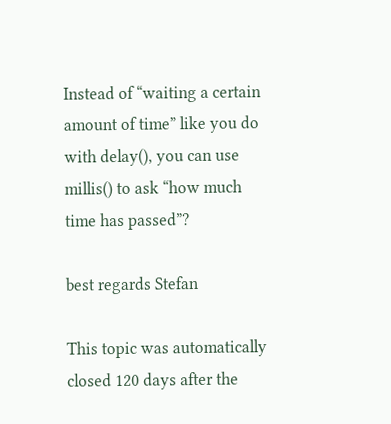Instead of “waiting a certain amount of time” like you do with delay(), you can use millis() to ask “how much time has passed”?

best regards Stefan

This topic was automatically closed 120 days after the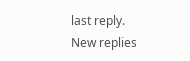last reply. New replies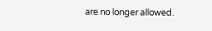are no longer allowed.